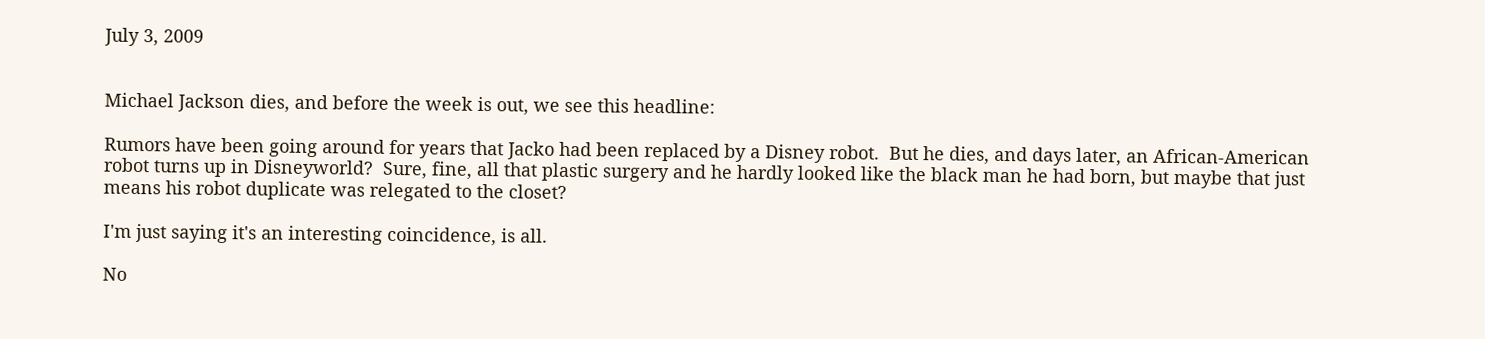July 3, 2009


Michael Jackson dies, and before the week is out, we see this headline:

Rumors have been going around for years that Jacko had been replaced by a Disney robot.  But he dies, and days later, an African-American robot turns up in Disneyworld?  Sure, fine, all that plastic surgery and he hardly looked like the black man he had born, but maybe that just means his robot duplicate was relegated to the closet?

I'm just saying it's an interesting coincidence, is all.

No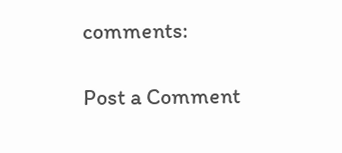comments:

Post a Comment